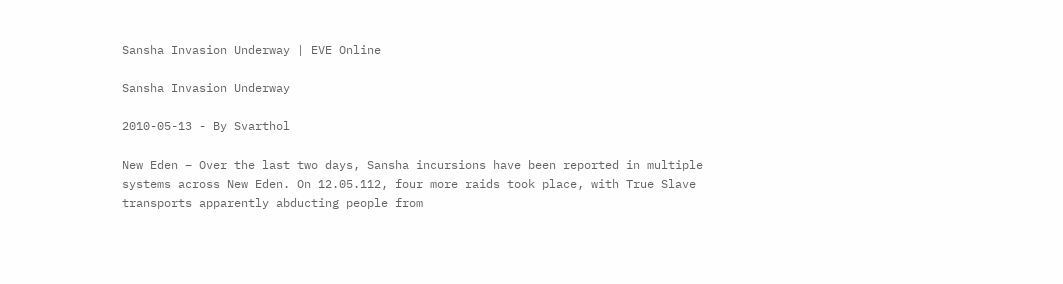Sansha Invasion Underway | EVE Online

Sansha Invasion Underway

2010-05-13 - By Svarthol

New Eden – Over the last two days, Sansha incursions have been reported in multiple systems across New Eden. On 12.05.112, four more raids took place, with True Slave transports apparently abducting people from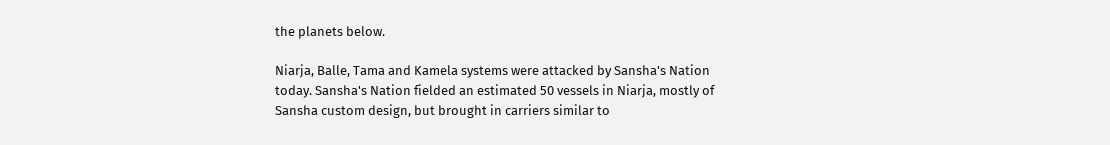the planets below.

Niarja, Balle, Tama and Kamela systems were attacked by Sansha's Nation today. Sansha's Nation fielded an estimated 50 vessels in Niarja, mostly of Sansha custom design, but brought in carriers similar to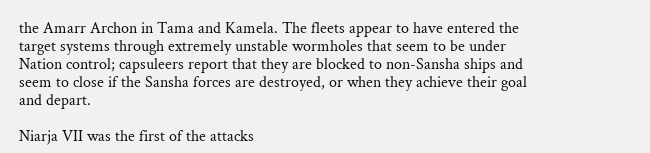the Amarr Archon in Tama and Kamela. The fleets appear to have entered the target systems through extremely unstable wormholes that seem to be under Nation control; capsuleers report that they are blocked to non-Sansha ships and seem to close if the Sansha forces are destroyed, or when they achieve their goal and depart.

Niarja VII was the first of the attacks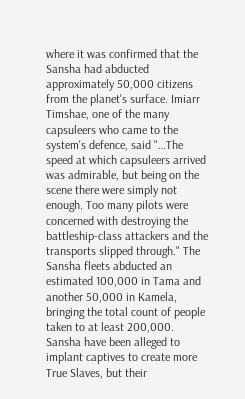where it was confirmed that the Sansha had abducted approximately 50,000 citizens from the planet's surface. Imiarr Timshae, one of the many capsuleers who came to the system's defence, said "…The speed at which capsuleers arrived was admirable, but being on the scene there were simply not enough. Too many pilots were concerned with destroying the battleship-class attackers and the transports slipped through." The Sansha fleets abducted an estimated 100,000 in Tama and another 50,000 in Kamela, bringing the total count of people taken to at least 200,000. Sansha have been alleged to implant captives to create more True Slaves, but their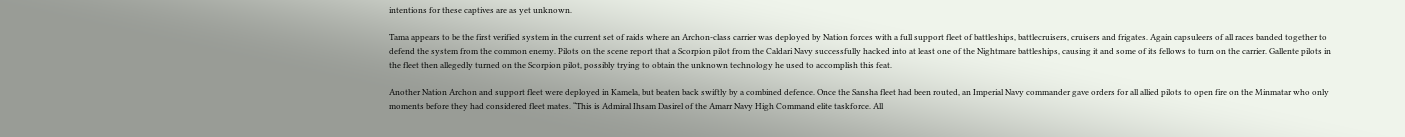intentions for these captives are as yet unknown.

Tama appears to be the first verified system in the current set of raids where an Archon-class carrier was deployed by Nation forces with a full support fleet of battleships, battlecruisers, cruisers and frigates. Again capsuleers of all races banded together to defend the system from the common enemy. Pilots on the scene report that a Scorpion pilot from the Caldari Navy successfully hacked into at least one of the Nightmare battleships, causing it and some of its fellows to turn on the carrier. Gallente pilots in the fleet then allegedly turned on the Scorpion pilot, possibly trying to obtain the unknown technology he used to accomplish this feat.

Another Nation Archon and support fleet were deployed in Kamela, but beaten back swiftly by a combined defence. Once the Sansha fleet had been routed, an Imperial Navy commander gave orders for all allied pilots to open fire on the Minmatar who only moments before they had considered fleet mates. “This is Admiral Ihsam Dasirel of the Amarr Navy High Command elite taskforce. All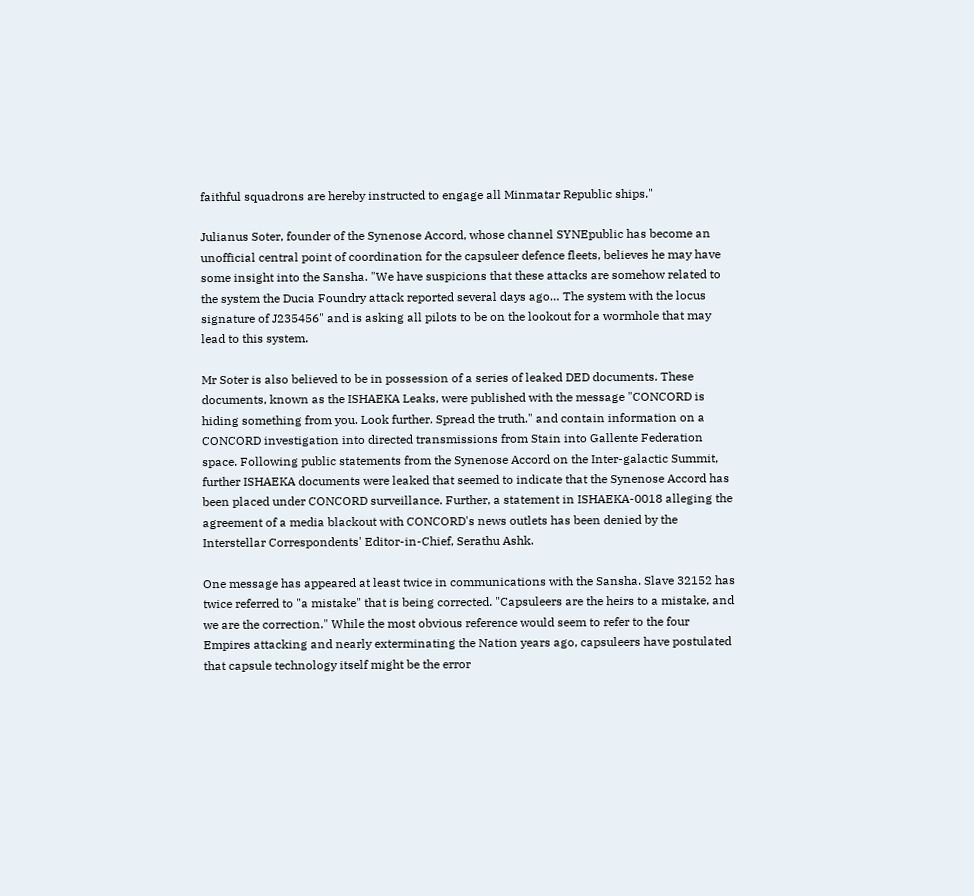faithful squadrons are hereby instructed to engage all Minmatar Republic ships."

Julianus Soter, founder of the Synenose Accord, whose channel SYNEpublic has become an unofficial central point of coordination for the capsuleer defence fleets, believes he may have some insight into the Sansha. "We have suspicions that these attacks are somehow related to the system the Ducia Foundry attack reported several days ago… The system with the locus signature of J235456" and is asking all pilots to be on the lookout for a wormhole that may lead to this system.

Mr Soter is also believed to be in possession of a series of leaked DED documents. These documents, known as the ISHAEKA Leaks, were published with the message "CONCORD is hiding something from you. Look further. Spread the truth." and contain information on a CONCORD investigation into directed transmissions from Stain into Gallente Federation space. Following public statements from the Synenose Accord on the Inter-galactic Summit, further ISHAEKA documents were leaked that seemed to indicate that the Synenose Accord has been placed under CONCORD surveillance. Further, a statement in ISHAEKA-0018 alleging the agreement of a media blackout with CONCORD's news outlets has been denied by the Interstellar Correspondents' Editor-in-Chief, Serathu Ashk.

One message has appeared at least twice in communications with the Sansha. Slave 32152 has twice referred to "a mistake" that is being corrected. "Capsuleers are the heirs to a mistake, and we are the correction." While the most obvious reference would seem to refer to the four Empires attacking and nearly exterminating the Nation years ago, capsuleers have postulated that capsule technology itself might be the error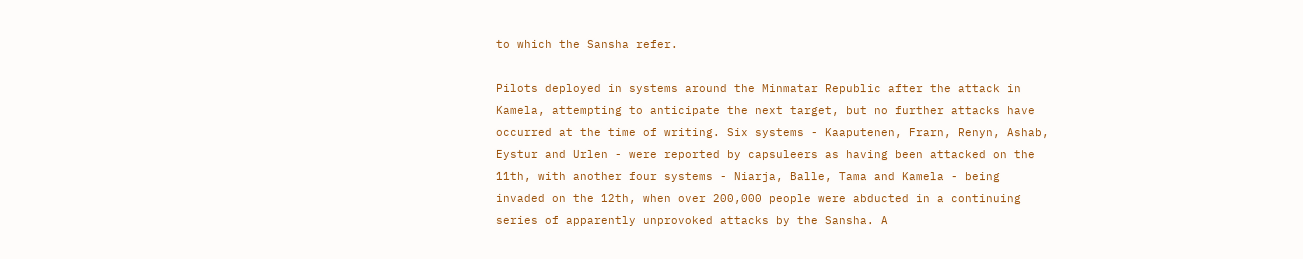to which the Sansha refer.

Pilots deployed in systems around the Minmatar Republic after the attack in Kamela, attempting to anticipate the next target, but no further attacks have occurred at the time of writing. Six systems - Kaaputenen, Frarn, Renyn, Ashab, Eystur and Urlen - were reported by capsuleers as having been attacked on the 11th, with another four systems - Niarja, Balle, Tama and Kamela - being invaded on the 12th, when over 200,000 people were abducted in a continuing series of apparently unprovoked attacks by the Sansha. A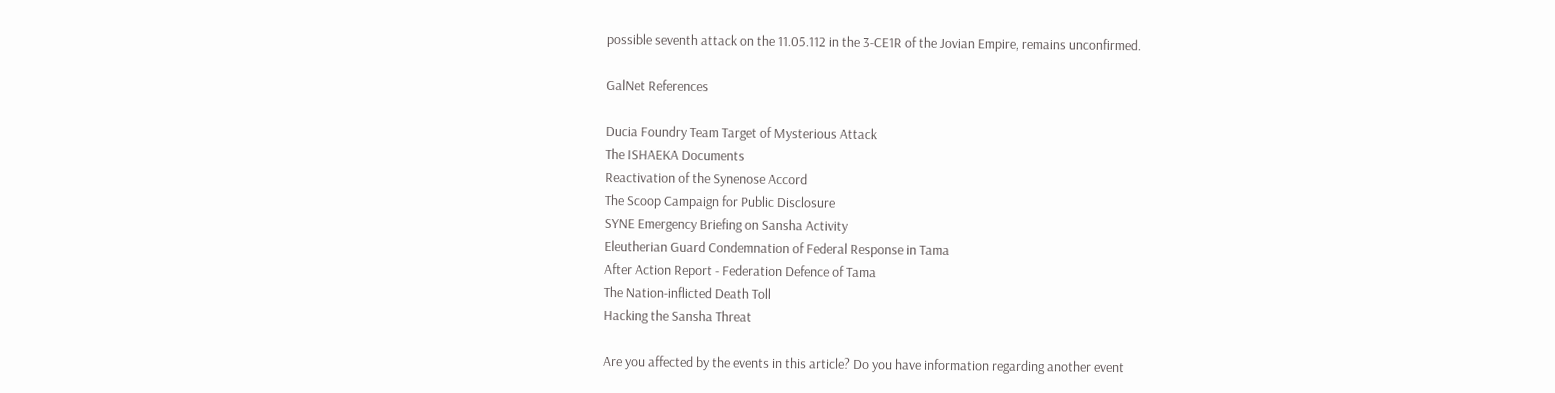possible seventh attack on the 11.05.112 in the 3-CE1R of the Jovian Empire, remains unconfirmed.

GalNet References

Ducia Foundry Team Target of Mysterious Attack
The ISHAEKA Documents
Reactivation of the Synenose Accord
The Scoop Campaign for Public Disclosure
SYNE Emergency Briefing on Sansha Activity
Eleutherian Guard Condemnation of Federal Response in Tama
After Action Report - Federation Defence of Tama
The Nation-inflicted Death Toll
Hacking the Sansha Threat

Are you affected by the events in this article? Do you have information regarding another event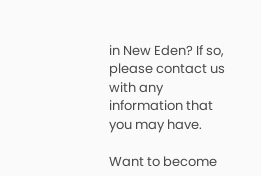in New Eden? If so, please contact us with any information that you may have.

Want to become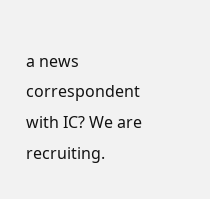a news correspondent with IC? We are recruiting.